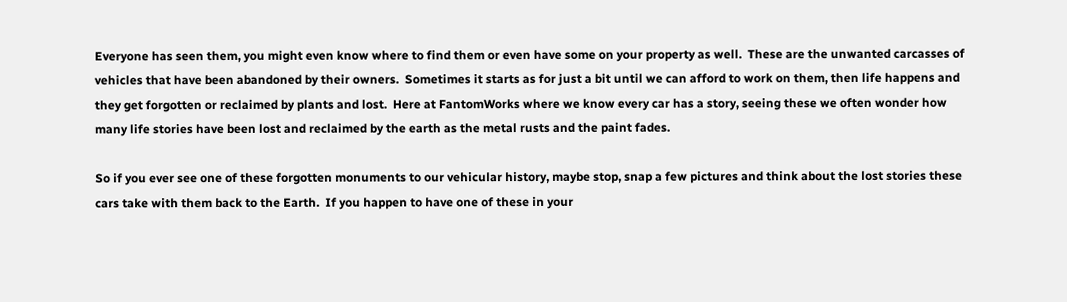Everyone has seen them, you might even know where to find them or even have some on your property as well.  These are the unwanted carcasses of vehicles that have been abandoned by their owners.  Sometimes it starts as for just a bit until we can afford to work on them, then life happens and they get forgotten or reclaimed by plants and lost.  Here at FantomWorks where we know every car has a story, seeing these we often wonder how many life stories have been lost and reclaimed by the earth as the metal rusts and the paint fades.

So if you ever see one of these forgotten monuments to our vehicular history, maybe stop, snap a few pictures and think about the lost stories these cars take with them back to the Earth.  If you happen to have one of these in your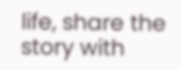life, share the story with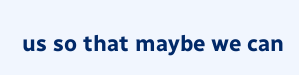us so that maybe we can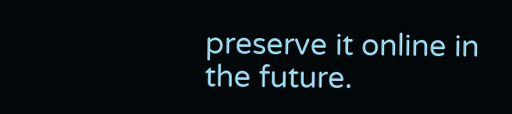preserve it online in the future.